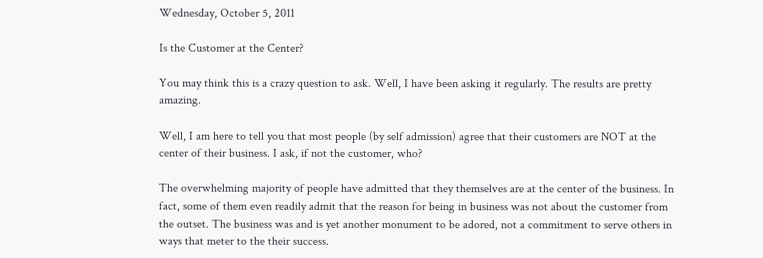Wednesday, October 5, 2011

Is the Customer at the Center?

You may think this is a crazy question to ask. Well, I have been asking it regularly. The results are pretty amazing.

Well, I am here to tell you that most people (by self admission) agree that their customers are NOT at the center of their business. I ask, if not the customer, who?

The overwhelming majority of people have admitted that they themselves are at the center of the business. In fact, some of them even readily admit that the reason for being in business was not about the customer from the outset. The business was and is yet another monument to be adored, not a commitment to serve others in ways that meter to the their success.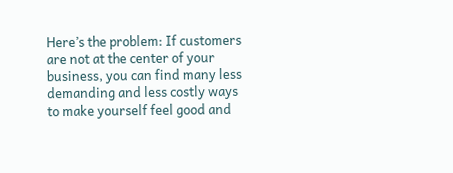Here’s the problem: If customers are not at the center of your business, you can find many less demanding and less costly ways to make yourself feel good and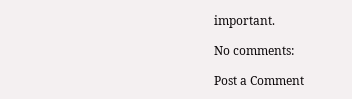important.

No comments:

Post a Comment